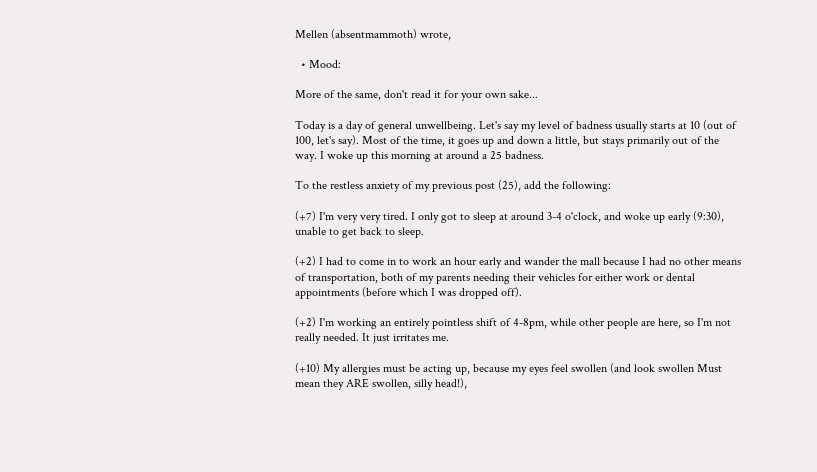Mellen (absentmammoth) wrote,

  • Mood:

More of the same, don't read it for your own sake...

Today is a day of general unwellbeing. Let's say my level of badness usually starts at 10 (out of 100, let's say). Most of the time, it goes up and down a little, but stays primarily out of the way. I woke up this morning at around a 25 badness.

To the restless anxiety of my previous post (25), add the following:

(+7) I'm very very tired. I only got to sleep at around 3-4 o'clock, and woke up early (9:30), unable to get back to sleep.

(+2) I had to come in to work an hour early and wander the mall because I had no other means of transportation, both of my parents needing their vehicles for either work or dental appointments (before which I was dropped off).

(+2) I'm working an entirely pointless shift of 4-8pm, while other people are here, so I'm not really needed. It just irritates me.

(+10) My allergies must be acting up, because my eyes feel swollen (and look swollen Must mean they ARE swollen, silly head!),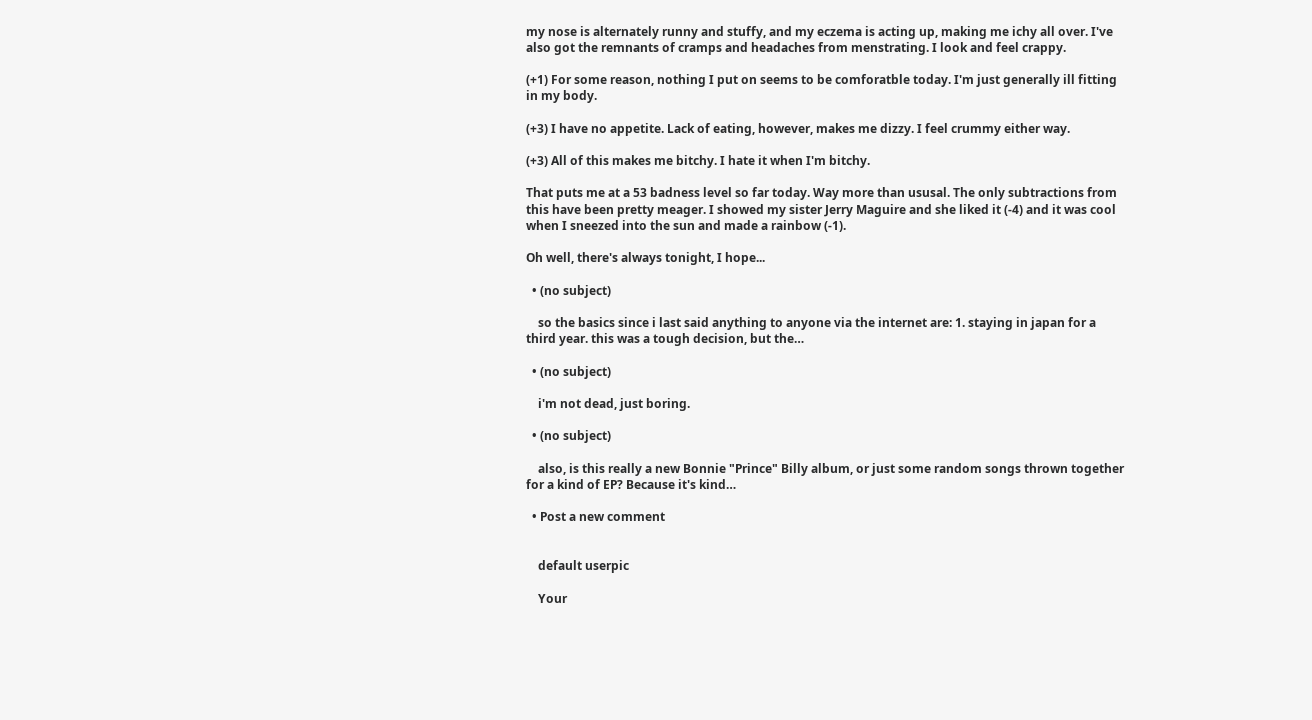my nose is alternately runny and stuffy, and my eczema is acting up, making me ichy all over. I've also got the remnants of cramps and headaches from menstrating. I look and feel crappy.

(+1) For some reason, nothing I put on seems to be comforatble today. I'm just generally ill fitting in my body.

(+3) I have no appetite. Lack of eating, however, makes me dizzy. I feel crummy either way.

(+3) All of this makes me bitchy. I hate it when I'm bitchy.

That puts me at a 53 badness level so far today. Way more than ususal. The only subtractions from this have been pretty meager. I showed my sister Jerry Maguire and she liked it (-4) and it was cool when I sneezed into the sun and made a rainbow (-1).

Oh well, there's always tonight, I hope...

  • (no subject)

    so the basics since i last said anything to anyone via the internet are: 1. staying in japan for a third year. this was a tough decision, but the…

  • (no subject)

    i'm not dead, just boring.

  • (no subject)

    also, is this really a new Bonnie "Prince" Billy album, or just some random songs thrown together for a kind of EP? Because it's kind…

  • Post a new comment


    default userpic

    Your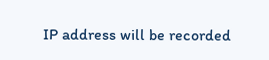IP address will be recorded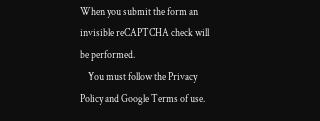When you submit the form an invisible reCAPTCHA check will be performed.
    You must follow the Privacy Policy and Google Terms of use.